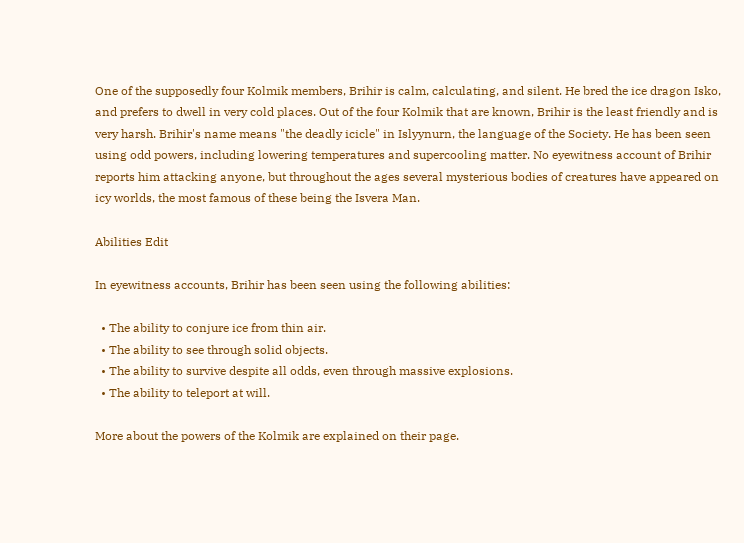One of the supposedly four Kolmik members, Brihir is calm, calculating, and silent. He bred the ice dragon Isko, and prefers to dwell in very cold places. Out of the four Kolmik that are known, Brihir is the least friendly and is very harsh. Brihir's name means "the deadly icicle" in Islyynurn, the language of the Society. He has been seen using odd powers, including lowering temperatures and supercooling matter. No eyewitness account of Brihir reports him attacking anyone, but throughout the ages several mysterious bodies of creatures have appeared on icy worlds, the most famous of these being the Isvera Man.

Abilities Edit

In eyewitness accounts, Brihir has been seen using the following abilities:

  • The ability to conjure ice from thin air.
  • The ability to see through solid objects.
  • The ability to survive despite all odds, even through massive explosions.
  • The ability to teleport at will.

More about the powers of the Kolmik are explained on their page.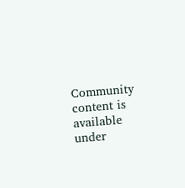Community content is available under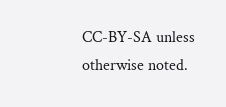CC-BY-SA unless otherwise noted.